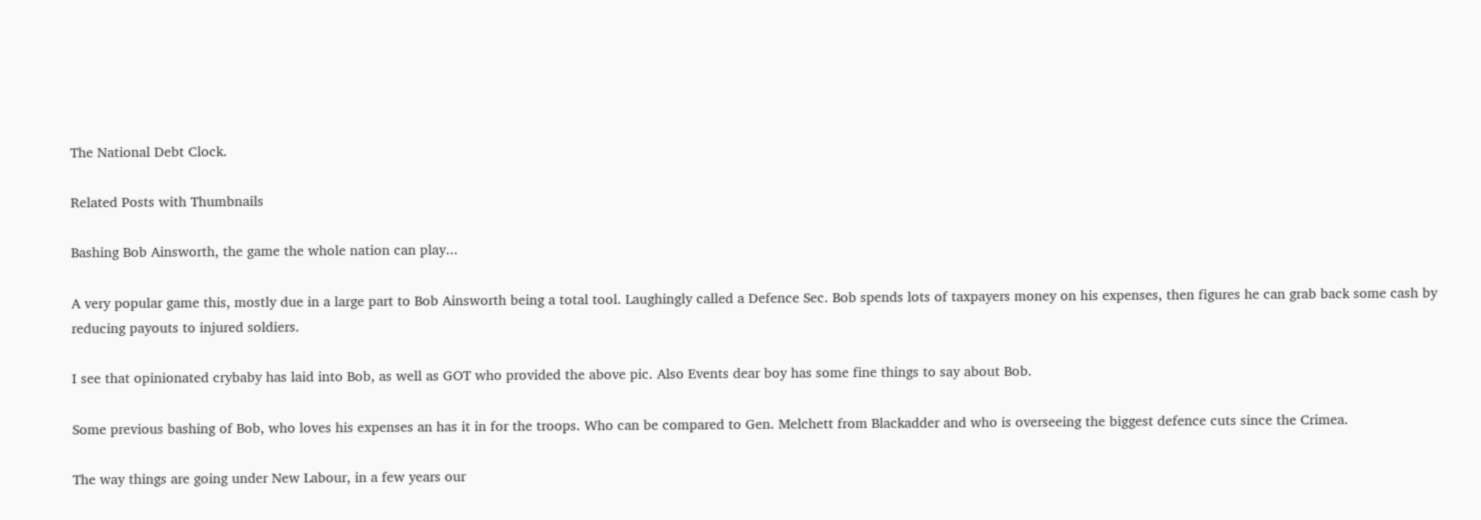The National Debt Clock.

Related Posts with Thumbnails

Bashing Bob Ainsworth, the game the whole nation can play...

A very popular game this, mostly due in a large part to Bob Ainsworth being a total tool. Laughingly called a Defence Sec. Bob spends lots of taxpayers money on his expenses, then figures he can grab back some cash by reducing payouts to injured soldiers.

I see that opinionated crybaby has laid into Bob, as well as GOT who provided the above pic. Also Events dear boy has some fine things to say about Bob.

Some previous bashing of Bob, who loves his expenses an has it in for the troops. Who can be compared to Gen. Melchett from Blackadder and who is overseeing the biggest defence cuts since the Crimea.

The way things are going under New Labour, in a few years our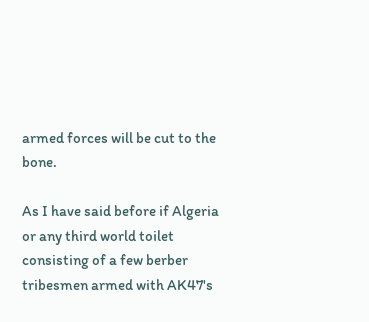armed forces will be cut to the bone.

As I have said before if Algeria or any third world toilet consisting of a few berber tribesmen armed with AK47's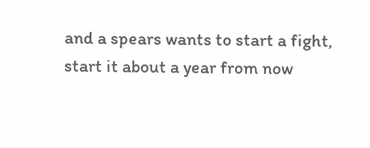and a spears wants to start a fight, start it about a year from now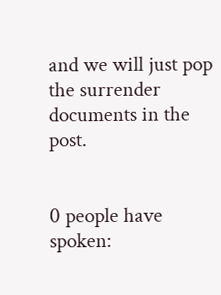and we will just pop the surrender documents in the post.


0 people have spoken: